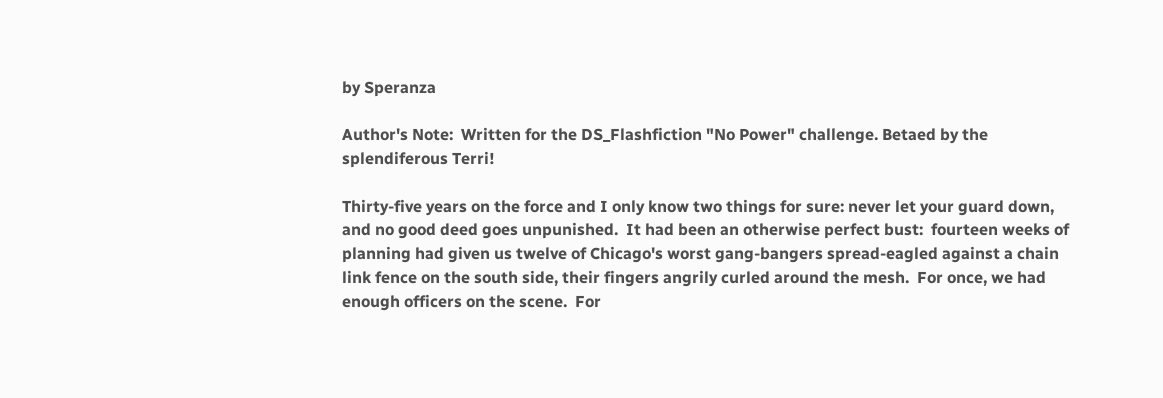by Speranza

Author's Note:  Written for the DS_Flashfiction "No Power" challenge. Betaed by the splendiferous Terri!

Thirty-five years on the force and I only know two things for sure: never let your guard down, and no good deed goes unpunished.  It had been an otherwise perfect bust:  fourteen weeks of planning had given us twelve of Chicago's worst gang-bangers spread-eagled against a chain link fence on the south side, their fingers angrily curled around the mesh.  For once, we had enough officers on the scene.  For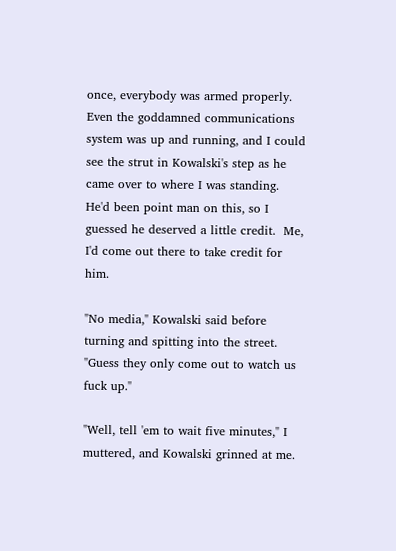once, everybody was armed properly.  Even the goddamned communications system was up and running, and I could see the strut in Kowalski's step as he came over to where I was standing.  He'd been point man on this, so I guessed he deserved a little credit.  Me, I'd come out there to take credit for him.

"No media," Kowalski said before turning and spitting into the street.  "Guess they only come out to watch us fuck up."

"Well, tell 'em to wait five minutes," I muttered, and Kowalski grinned at me.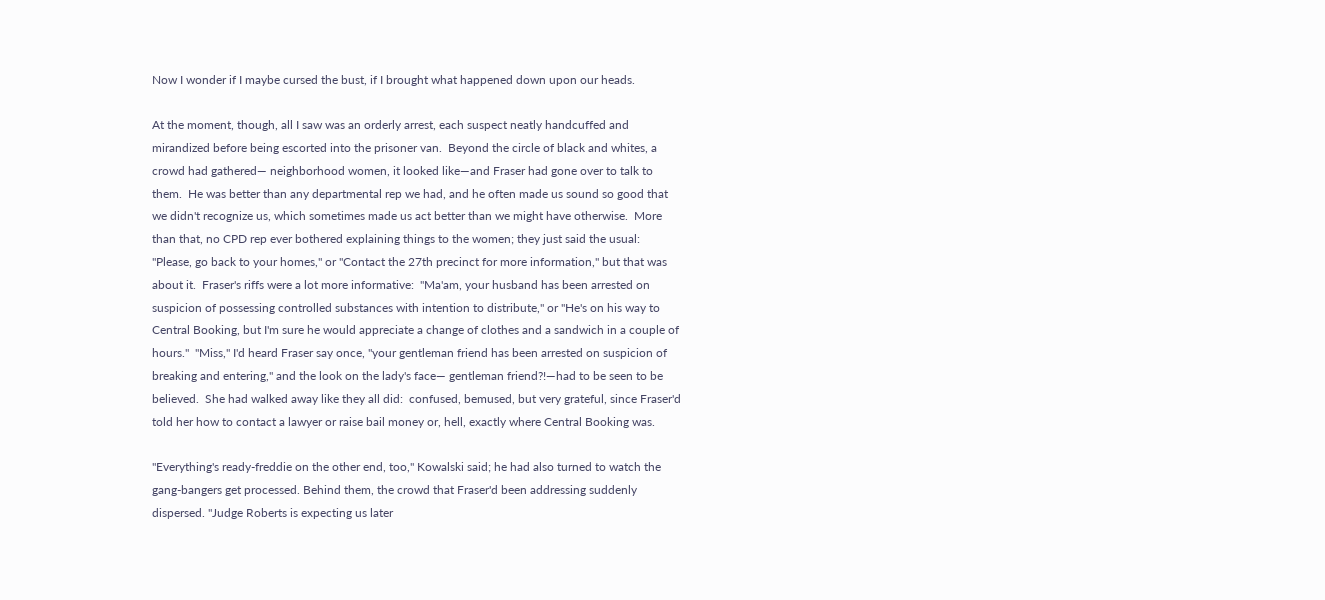Now I wonder if I maybe cursed the bust, if I brought what happened down upon our heads.

At the moment, though, all I saw was an orderly arrest, each suspect neatly handcuffed and mirandized before being escorted into the prisoner van.  Beyond the circle of black and whites, a crowd had gathered— neighborhood women, it looked like—and Fraser had gone over to talk to them.  He was better than any departmental rep we had, and he often made us sound so good that we didn't recognize us, which sometimes made us act better than we might have otherwise.  More than that, no CPD rep ever bothered explaining things to the women; they just said the usual:  "Please, go back to your homes," or "Contact the 27th precinct for more information," but that was about it.  Fraser's riffs were a lot more informative:  "Ma'am, your husband has been arrested on suspicion of possessing controlled substances with intention to distribute," or "He's on his way to Central Booking, but I'm sure he would appreciate a change of clothes and a sandwich in a couple of hours."  "Miss," I'd heard Fraser say once, "your gentleman friend has been arrested on suspicion of breaking and entering," and the look on the lady's face— gentleman friend?!—had to be seen to be believed.  She had walked away like they all did:  confused, bemused, but very grateful, since Fraser'd told her how to contact a lawyer or raise bail money or, hell, exactly where Central Booking was.

"Everything's ready-freddie on the other end, too," Kowalski said; he had also turned to watch the gang-bangers get processed. Behind them, the crowd that Fraser'd been addressing suddenly dispersed. "Judge Roberts is expecting us later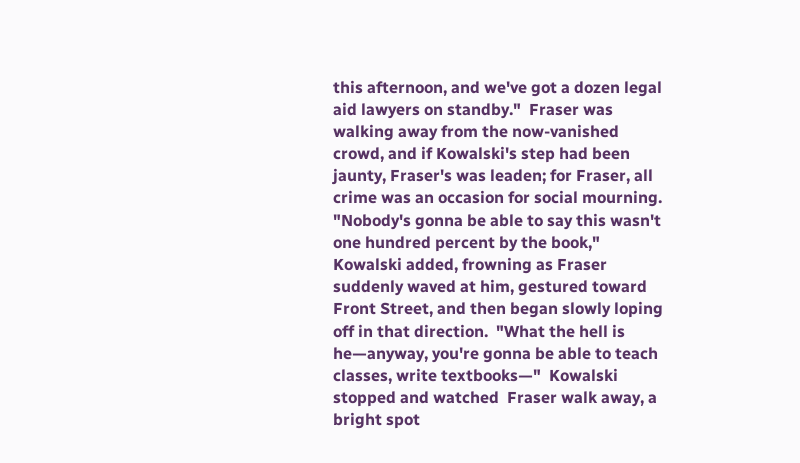this afternoon, and we've got a dozen legal aid lawyers on standby."  Fraser was walking away from the now-vanished crowd, and if Kowalski's step had been jaunty, Fraser's was leaden; for Fraser, all crime was an occasion for social mourning.  "Nobody's gonna be able to say this wasn't one hundred percent by the book," Kowalski added, frowning as Fraser suddenly waved at him, gestured toward Front Street, and then began slowly loping off in that direction.  "What the hell is he—anyway, you're gonna be able to teach classes, write textbooks—"  Kowalski stopped and watched  Fraser walk away, a bright spot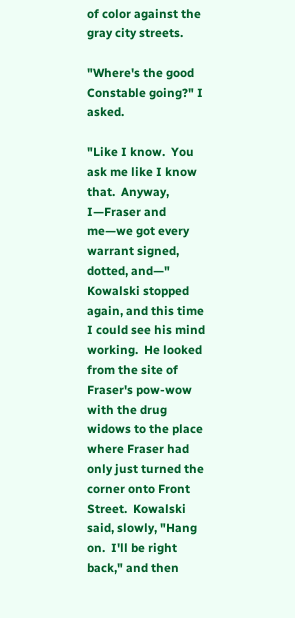of color against the gray city streets.

"Where's the good Constable going?" I asked.

"Like I know.  You ask me like I know that.  Anyway, I—Fraser and me—we got every warrant signed, dotted, and—"  Kowalski stopped again, and this time I could see his mind working.  He looked from the site of Fraser's pow-wow with the drug widows to the place where Fraser had only just turned the corner onto Front Street.  Kowalski said, slowly, "Hang on.  I'll be right back," and then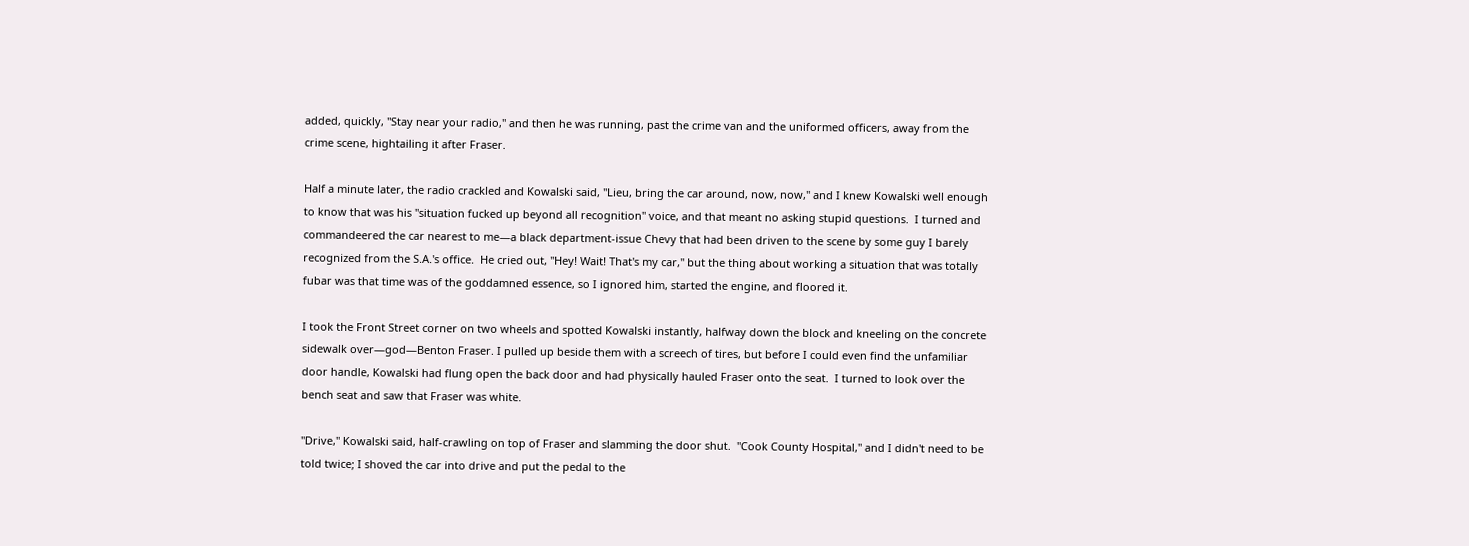added, quickly, "Stay near your radio," and then he was running, past the crime van and the uniformed officers, away from the crime scene, hightailing it after Fraser.

Half a minute later, the radio crackled and Kowalski said, "Lieu, bring the car around, now, now," and I knew Kowalski well enough to know that was his "situation fucked up beyond all recognition" voice, and that meant no asking stupid questions.  I turned and commandeered the car nearest to me—a black department-issue Chevy that had been driven to the scene by some guy I barely recognized from the S.A.'s office.  He cried out, "Hey! Wait! That's my car," but the thing about working a situation that was totally fubar was that time was of the goddamned essence, so I ignored him, started the engine, and floored it.

I took the Front Street corner on two wheels and spotted Kowalski instantly, halfway down the block and kneeling on the concrete sidewalk over—god—Benton Fraser. I pulled up beside them with a screech of tires, but before I could even find the unfamiliar door handle, Kowalski had flung open the back door and had physically hauled Fraser onto the seat.  I turned to look over the bench seat and saw that Fraser was white.

"Drive," Kowalski said, half-crawling on top of Fraser and slamming the door shut.  "Cook County Hospital," and I didn't need to be told twice; I shoved the car into drive and put the pedal to the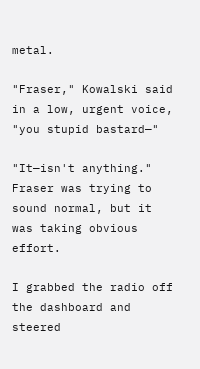metal.

"Fraser," Kowalski said in a low, urgent voice, "you stupid bastard—"

"It—isn't anything."  Fraser was trying to sound normal, but it was taking obvious effort.

I grabbed the radio off the dashboard and steered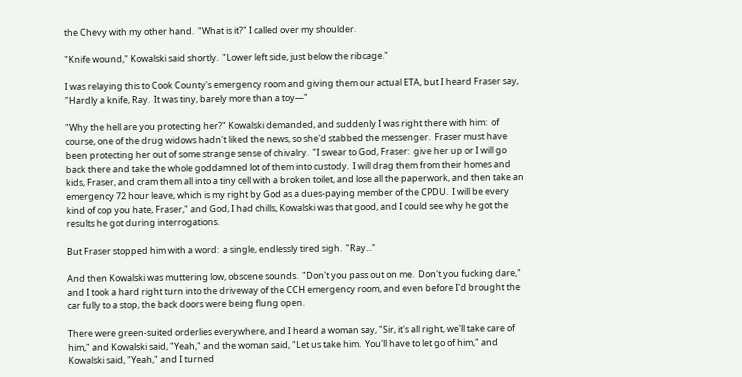the Chevy with my other hand.  "What is it?" I called over my shoulder.

"Knife wound," Kowalski said shortly.  "Lower left side, just below the ribcage."

I was relaying this to Cook County's emergency room and giving them our actual ETA, but I heard Fraser say, "Hardly a knife, Ray.  It was tiny, barely more than a toy—"

"Why the hell are you protecting her?" Kowalski demanded, and suddenly I was right there with him:  of course, one of the drug widows hadn't liked the news, so she'd stabbed the messenger.  Fraser must have been protecting her out of some strange sense of chivalry.  "I swear to God, Fraser:  give her up or I will go back there and take the whole goddamned lot of them into custody.  I will drag them from their homes and kids, Fraser, and cram them all into a tiny cell with a broken toilet, and lose all the paperwork, and then take an emergency 72 hour leave, which is my right by God as a dues-paying member of the CPDU.  I will be every kind of cop you hate, Fraser," and God, I had chills, Kowalski was that good, and I could see why he got the results he got during interrogations.

But Fraser stopped him with a word:  a single, endlessly tired sigh.  "Ray..."

And then Kowalski was muttering low, obscene sounds.  "Don't you pass out on me.  Don't you fucking dare," and I took a hard right turn into the driveway of the CCH emergency room, and even before I'd brought the car fully to a stop, the back doors were being flung open.

There were green-suited orderlies everywhere, and I heard a woman say, "Sir, it's all right, we'll take care of him," and Kowalski said, "Yeah," and the woman said, "Let us take him.  You'll have to let go of him," and Kowalski said, "Yeah," and I turned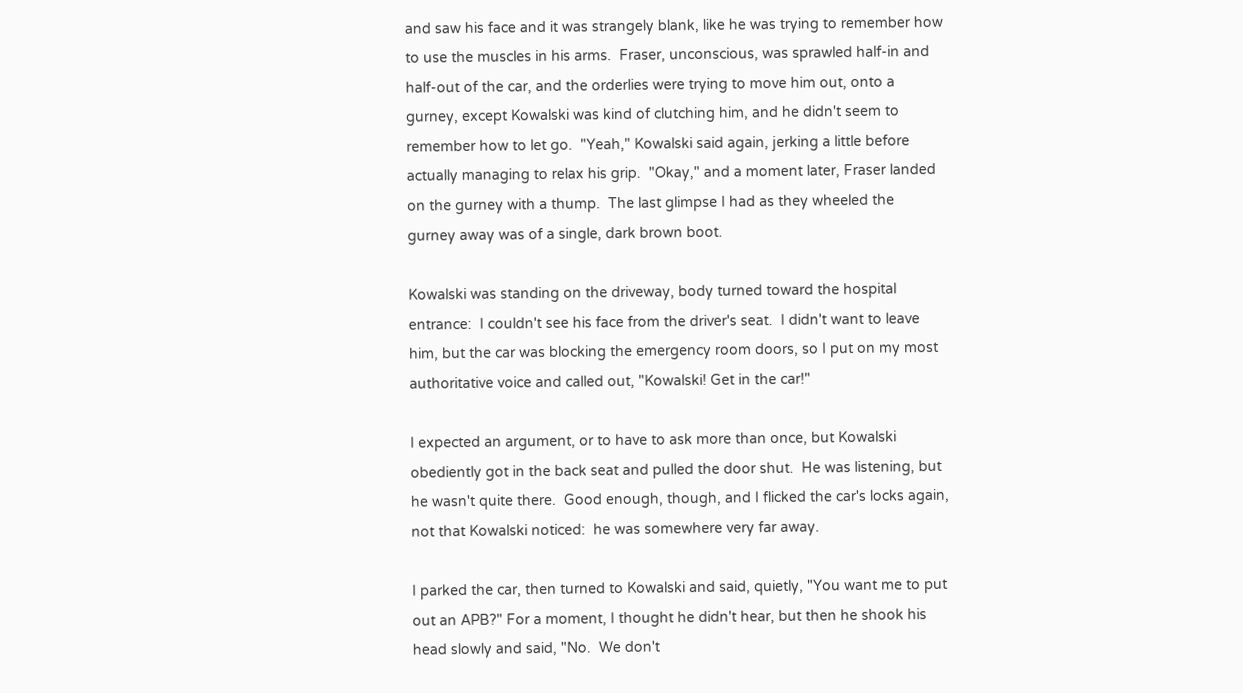and saw his face and it was strangely blank, like he was trying to remember how to use the muscles in his arms.  Fraser, unconscious, was sprawled half-in and half-out of the car, and the orderlies were trying to move him out, onto a gurney, except Kowalski was kind of clutching him, and he didn't seem to remember how to let go.  "Yeah," Kowalski said again, jerking a little before actually managing to relax his grip.  "Okay," and a moment later, Fraser landed on the gurney with a thump.  The last glimpse I had as they wheeled the gurney away was of a single, dark brown boot.

Kowalski was standing on the driveway, body turned toward the hospital entrance:  I couldn't see his face from the driver's seat.  I didn't want to leave him, but the car was blocking the emergency room doors, so I put on my most authoritative voice and called out, "Kowalski! Get in the car!"

I expected an argument, or to have to ask more than once, but Kowalski obediently got in the back seat and pulled the door shut.  He was listening, but he wasn't quite there.  Good enough, though, and I flicked the car's locks again, not that Kowalski noticed:  he was somewhere very far away.

I parked the car, then turned to Kowalski and said, quietly, "You want me to put out an APB?" For a moment, I thought he didn't hear, but then he shook his head slowly and said, "No.  We don't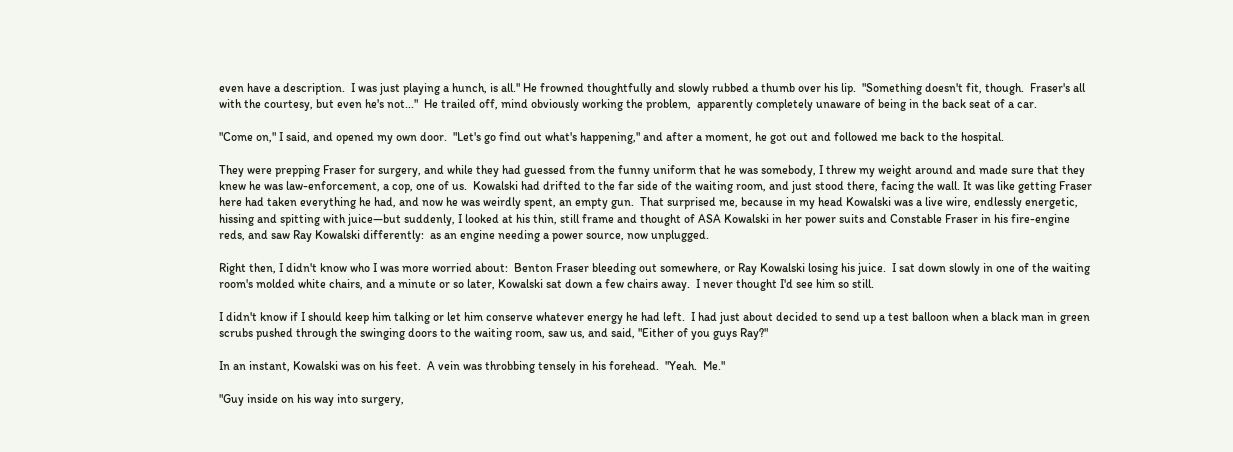even have a description.  I was just playing a hunch, is all." He frowned thoughtfully and slowly rubbed a thumb over his lip.  "Something doesn't fit, though.  Fraser's all with the courtesy, but even he's not..."  He trailed off, mind obviously working the problem,  apparently completely unaware of being in the back seat of a car.

"Come on," I said, and opened my own door.  "Let's go find out what's happening," and after a moment, he got out and followed me back to the hospital.

They were prepping Fraser for surgery, and while they had guessed from the funny uniform that he was somebody, I threw my weight around and made sure that they knew he was law-enforcement, a cop, one of us.  Kowalski had drifted to the far side of the waiting room, and just stood there, facing the wall. It was like getting Fraser here had taken everything he had, and now he was weirdly spent, an empty gun.  That surprised me, because in my head Kowalski was a live wire, endlessly energetic, hissing and spitting with juice—but suddenly, I looked at his thin, still frame and thought of ASA Kowalski in her power suits and Constable Fraser in his fire-engine reds, and saw Ray Kowalski differently:  as an engine needing a power source, now unplugged.

Right then, I didn't know who I was more worried about:  Benton Fraser bleeding out somewhere, or Ray Kowalski losing his juice.  I sat down slowly in one of the waiting room's molded white chairs, and a minute or so later, Kowalski sat down a few chairs away.  I never thought I'd see him so still.

I didn't know if I should keep him talking or let him conserve whatever energy he had left.  I had just about decided to send up a test balloon when a black man in green scrubs pushed through the swinging doors to the waiting room, saw us, and said, "Either of you guys Ray?"

In an instant, Kowalski was on his feet.  A vein was throbbing tensely in his forehead.  "Yeah.  Me."

"Guy inside on his way into surgery,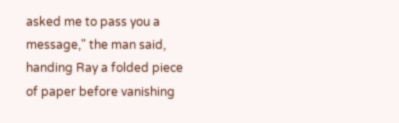asked me to pass you a message," the man said, handing Ray a folded piece of paper before vanishing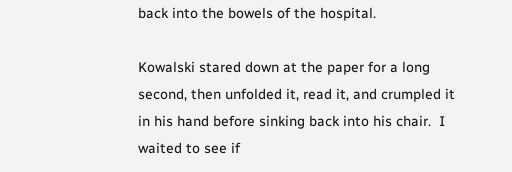back into the bowels of the hospital.

Kowalski stared down at the paper for a long second, then unfolded it, read it, and crumpled it in his hand before sinking back into his chair.  I waited to see if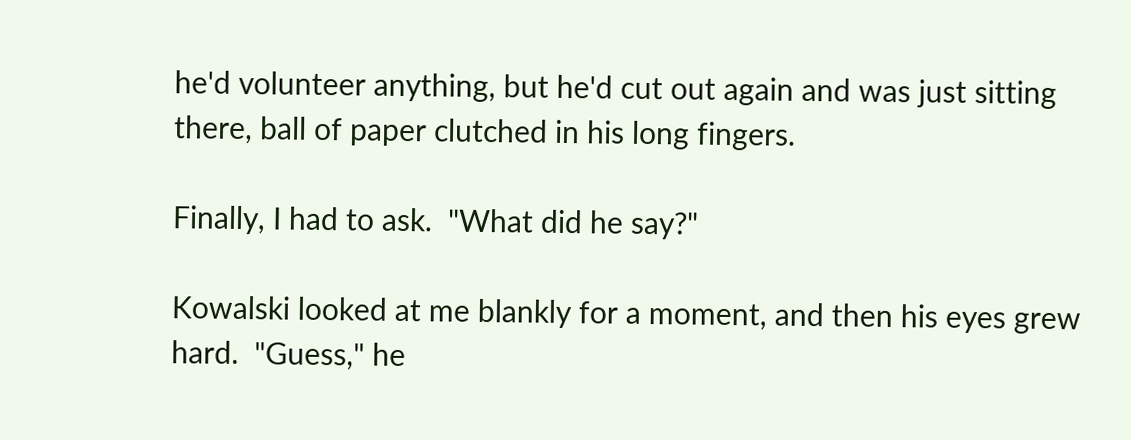he'd volunteer anything, but he'd cut out again and was just sitting there, ball of paper clutched in his long fingers.

Finally, I had to ask.  "What did he say?"

Kowalski looked at me blankly for a moment, and then his eyes grew hard.  "Guess," he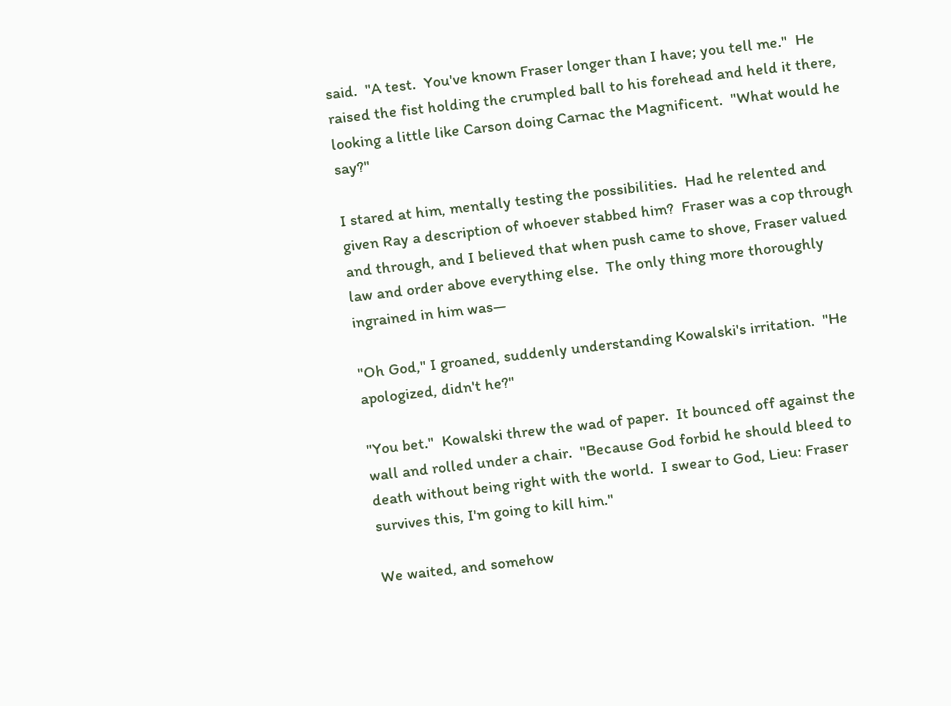said.  "A test.  You've known Fraser longer than I have; you tell me."  He raised the fist holding the crumpled ball to his forehead and held it there, looking a little like Carson doing Carnac the Magnificent.  "What would he say?"

I stared at him, mentally testing the possibilities.  Had he relented and given Ray a description of whoever stabbed him?  Fraser was a cop through and through, and I believed that when push came to shove, Fraser valued law and order above everything else.  The only thing more thoroughly ingrained in him was—

"Oh God," I groaned, suddenly understanding Kowalski's irritation.  "He apologized, didn't he?"

"You bet."  Kowalski threw the wad of paper.  It bounced off against the wall and rolled under a chair.  "Because God forbid he should bleed to death without being right with the world.  I swear to God, Lieu: Fraser survives this, I'm going to kill him."

We waited, and somehow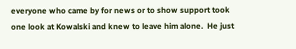everyone who came by for news or to show support took one look at Kowalski and knew to leave him alone.  He just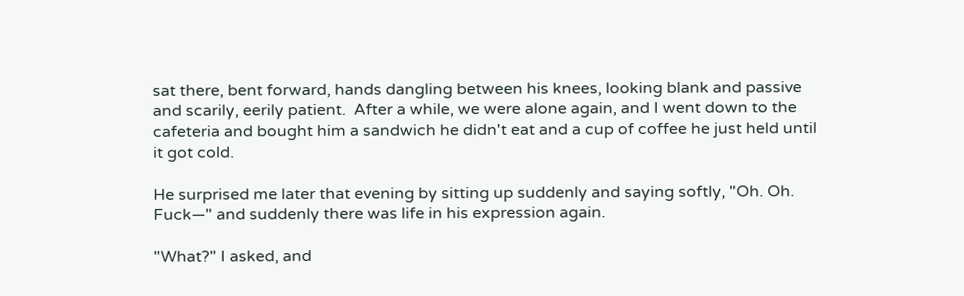sat there, bent forward, hands dangling between his knees, looking blank and passive and scarily, eerily patient.  After a while, we were alone again, and I went down to the cafeteria and bought him a sandwich he didn't eat and a cup of coffee he just held until it got cold.

He surprised me later that evening by sitting up suddenly and saying softly, "Oh. Oh. Fuck—" and suddenly there was life in his expression again.

"What?" I asked, and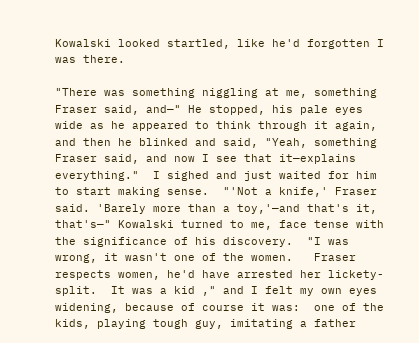Kowalski looked startled, like he'd forgotten I was there.

"There was something niggling at me, something Fraser said, and—" He stopped, his pale eyes wide as he appeared to think through it again, and then he blinked and said, "Yeah, something Fraser said, and now I see that it—explains everything."  I sighed and just waited for him to start making sense.  "'Not a knife,' Fraser said. 'Barely more than a toy,'—and that's it, that's—" Kowalski turned to me, face tense with the significance of his discovery.  "I was wrong, it wasn't one of the women.   Fraser respects women, he'd have arrested her lickety-split.  It was a kid ," and I felt my own eyes widening, because of course it was:  one of the kids, playing tough guy, imitating a father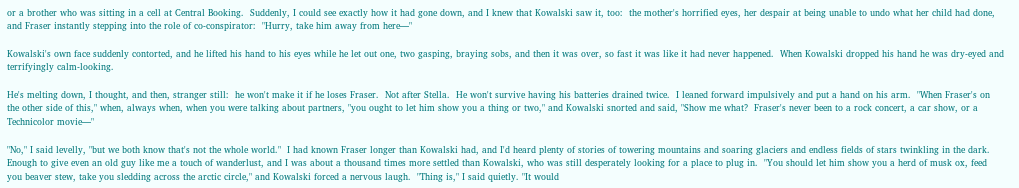or a brother who was sitting in a cell at Central Booking.  Suddenly, I could see exactly how it had gone down, and I knew that Kowalski saw it, too:  the mother's horrified eyes, her despair at being unable to undo what her child had done, and Fraser instantly stepping into the role of co-conspirator:  "Hurry, take him away from here—"

Kowalski's own face suddenly contorted, and he lifted his hand to his eyes while he let out one, two gasping, braying sobs, and then it was over, so fast it was like it had never happened.  When Kowalski dropped his hand he was dry-eyed and terrifyingly calm-looking.

He's melting down, I thought, and then, stranger still:  he won't make it if he loses Fraser.  Not after Stella.  He won't survive having his batteries drained twice.  I leaned forward impulsively and put a hand on his arm.  "When Fraser's on the other side of this," when, always when, when you were talking about partners, "you ought to let him show you a thing or two," and Kowalski snorted and said, "Show me what?  Fraser's never been to a rock concert, a car show, or a Technicolor movie—"

"No," I said levelly, "but we both know that's not the whole world."  I had known Fraser longer than Kowalski had, and I'd heard plenty of stories of towering mountains and soaring glaciers and endless fields of stars twinkling in the dark.  Enough to give even an old guy like me a touch of wanderlust, and I was about a thousand times more settled than Kowalski, who was still desperately looking for a place to plug in.  "You should let him show you a herd of musk ox, feed you beaver stew, take you sledding across the arctic circle," and Kowalski forced a nervous laugh.  "Thing is," I said quietly. "It would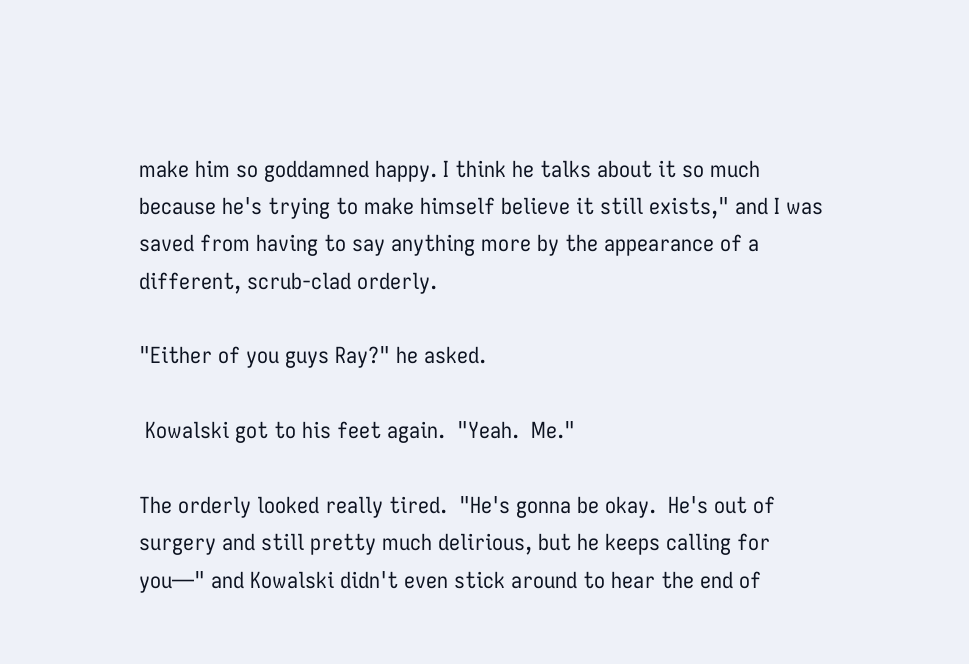make him so goddamned happy. I think he talks about it so much because he's trying to make himself believe it still exists," and I was saved from having to say anything more by the appearance of a different, scrub-clad orderly.

"Either of you guys Ray?" he asked.

 Kowalski got to his feet again.  "Yeah.  Me."

The orderly looked really tired.  "He's gonna be okay.  He's out of surgery and still pretty much delirious, but he keeps calling for you—" and Kowalski didn't even stick around to hear the end of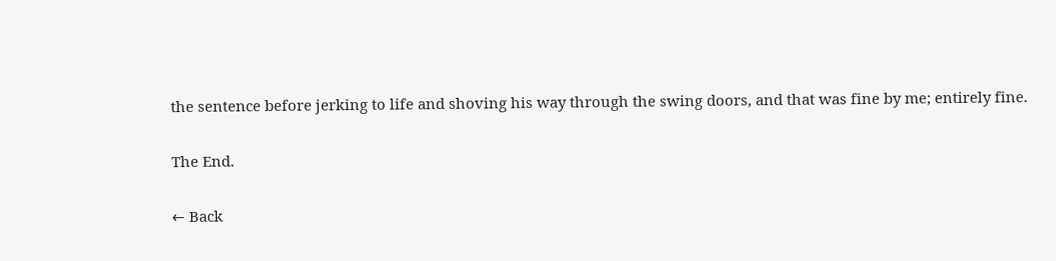the sentence before jerking to life and shoving his way through the swing doors, and that was fine by me; entirely fine.

The End.

← Back